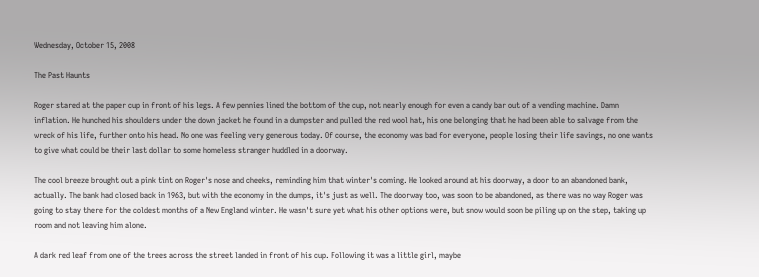Wednesday, October 15, 2008

The Past Haunts

Roger stared at the paper cup in front of his legs. A few pennies lined the bottom of the cup, not nearly enough for even a candy bar out of a vending machine. Damn inflation. He hunched his shoulders under the down jacket he found in a dumpster and pulled the red wool hat, his one belonging that he had been able to salvage from the wreck of his life, further onto his head. No one was feeling very generous today. Of course, the economy was bad for everyone, people losing their life savings, no one wants to give what could be their last dollar to some homeless stranger huddled in a doorway.

The cool breeze brought out a pink tint on Roger's nose and cheeks, reminding him that winter's coming. He looked around at his doorway, a door to an abandoned bank, actually. The bank had closed back in 1963, but with the economy in the dumps, it's just as well. The doorway too, was soon to be abandoned, as there was no way Roger was going to stay there for the coldest months of a New England winter. He wasn't sure yet what his other options were, but snow would soon be piling up on the step, taking up room and not leaving him alone.

A dark red leaf from one of the trees across the street landed in front of his cup. Following it was a little girl, maybe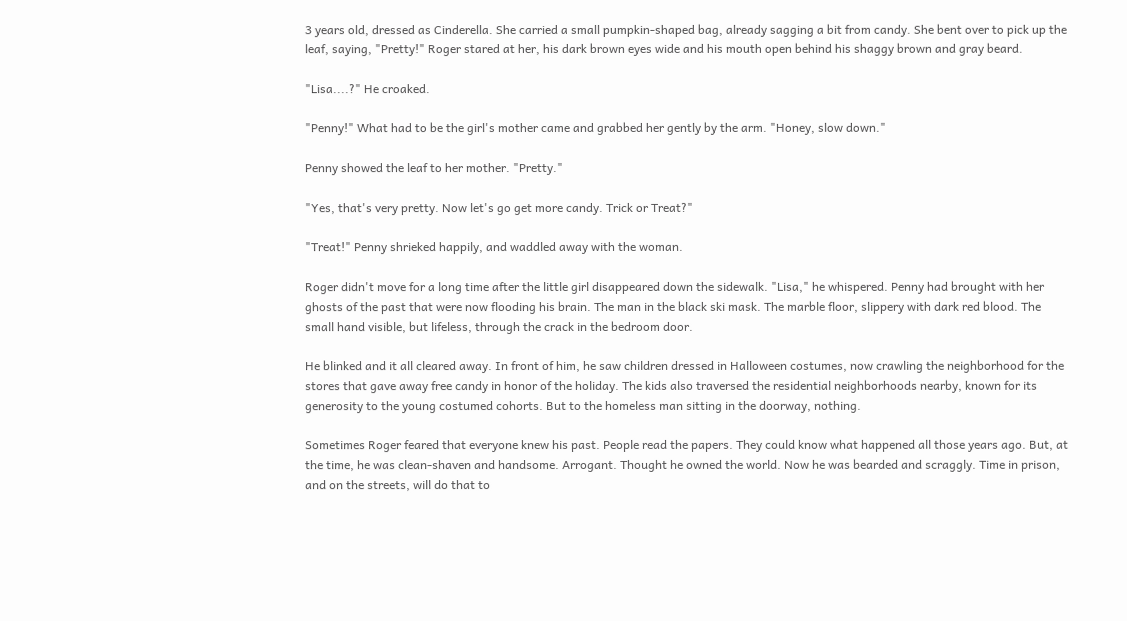3 years old, dressed as Cinderella. She carried a small pumpkin-shaped bag, already sagging a bit from candy. She bent over to pick up the leaf, saying, "Pretty!" Roger stared at her, his dark brown eyes wide and his mouth open behind his shaggy brown and gray beard.

"Lisa....?" He croaked.

"Penny!" What had to be the girl's mother came and grabbed her gently by the arm. "Honey, slow down."

Penny showed the leaf to her mother. "Pretty."

"Yes, that's very pretty. Now let's go get more candy. Trick or Treat?"

"Treat!" Penny shrieked happily, and waddled away with the woman.

Roger didn't move for a long time after the little girl disappeared down the sidewalk. "Lisa," he whispered. Penny had brought with her ghosts of the past that were now flooding his brain. The man in the black ski mask. The marble floor, slippery with dark red blood. The small hand visible, but lifeless, through the crack in the bedroom door.

He blinked and it all cleared away. In front of him, he saw children dressed in Halloween costumes, now crawling the neighborhood for the stores that gave away free candy in honor of the holiday. The kids also traversed the residential neighborhoods nearby, known for its generosity to the young costumed cohorts. But to the homeless man sitting in the doorway, nothing.

Sometimes Roger feared that everyone knew his past. People read the papers. They could know what happened all those years ago. But, at the time, he was clean-shaven and handsome. Arrogant. Thought he owned the world. Now he was bearded and scraggly. Time in prison, and on the streets, will do that to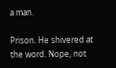a man.

Prison. He shivered at the word. Nope, not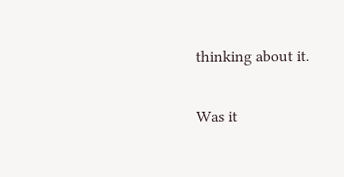thinking about it.

Was it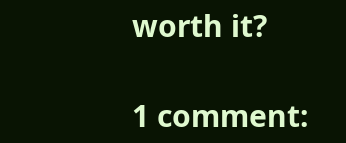worth it?

1 comment: